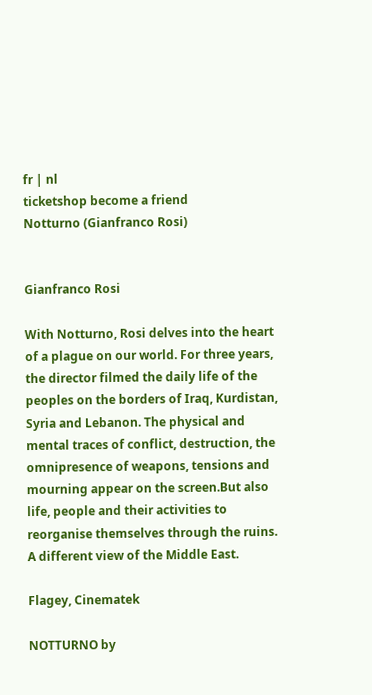fr | nl
ticketshop become a friend
Notturno (Gianfranco Rosi)


Gianfranco Rosi

With Notturno, Rosi delves into the heart of a plague on our world. For three years, the director filmed the daily life of the peoples on the borders of Iraq, Kurdistan, Syria and Lebanon. The physical and mental traces of conflict, destruction, the omnipresence of weapons, tensions and mourning appear on the screen.But also life, people and their activities to reorganise themselves through the ruins.  A different view of the Middle East.

Flagey, Cinematek

NOTTURNO by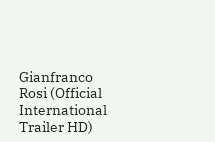Gianfranco Rosi (Official International Trailer HD)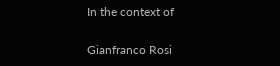In the context of

Gianfranco Rosi